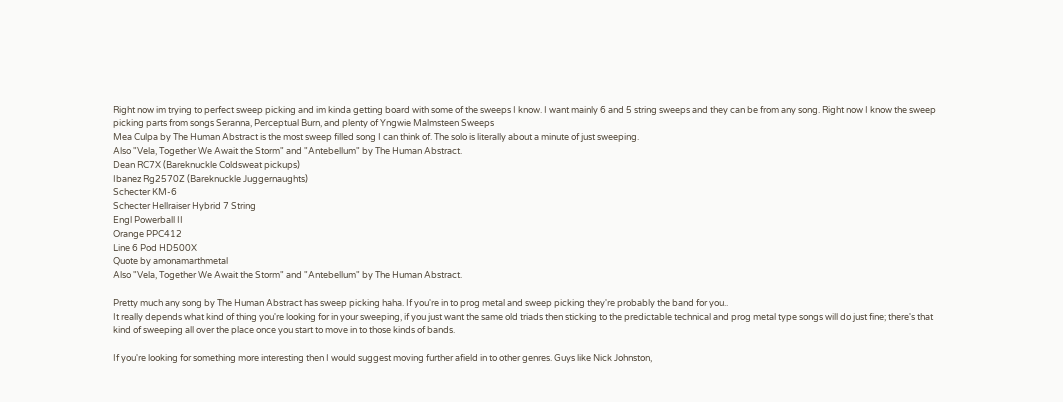Right now im trying to perfect sweep picking and im kinda getting board with some of the sweeps I know. I want mainly 6 and 5 string sweeps and they can be from any song. Right now I know the sweep picking parts from songs Seranna, Perceptual Burn, and plenty of Yngwie Malmsteen Sweeps
Mea Culpa by The Human Abstract is the most sweep filled song I can think of. The solo is literally about a minute of just sweeping.
Also "Vela, Together We Await the Storm" and "Antebellum" by The Human Abstract.
Dean RC7X (Bareknuckle Coldsweat pickups)
Ibanez Rg2570Z (Bareknuckle Juggernaughts)
Schecter KM-6
Schecter Hellraiser Hybrid 7 String
Engl Powerball II
Orange PPC412
Line 6 Pod HD500X
Quote by amonamarthmetal
Also "Vela, Together We Await the Storm" and "Antebellum" by The Human Abstract.

Pretty much any song by The Human Abstract has sweep picking haha. If you're in to prog metal and sweep picking they're probably the band for you..
It really depends what kind of thing you're looking for in your sweeping, if you just want the same old triads then sticking to the predictable technical and prog metal type songs will do just fine; there's that kind of sweeping all over the place once you start to move in to those kinds of bands.

If you're looking for something more interesting then I would suggest moving further afield in to other genres. Guys like Nick Johnston,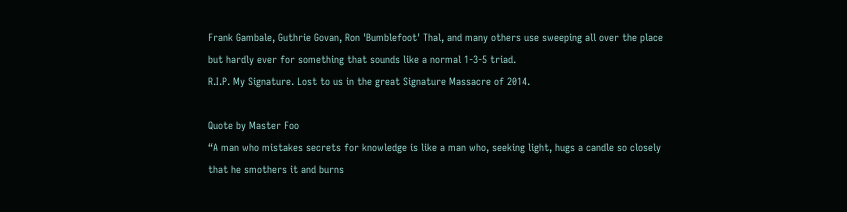Frank Gambale, Guthrie Govan, Ron 'Bumblefoot' Thal, and many others use sweeping all over the place but hardly ever for something that sounds like a normal 1-3-5 triad.
R.I.P. My Signature. Lost to us in the great Signature Massacre of 2014.

Quote by Master Foo
“A man who mistakes secrets for knowledge is like a man who, seeking light, hugs a candle so closely that he smothers it and burns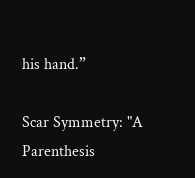his hand.”

Scar Symmetry: "A Parenthesis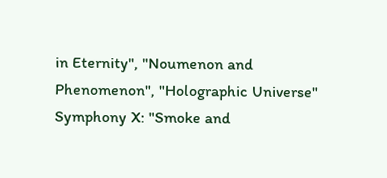in Eternity", "Noumenon and Phenomenon", "Holographic Universe"
Symphony X: "Smoke and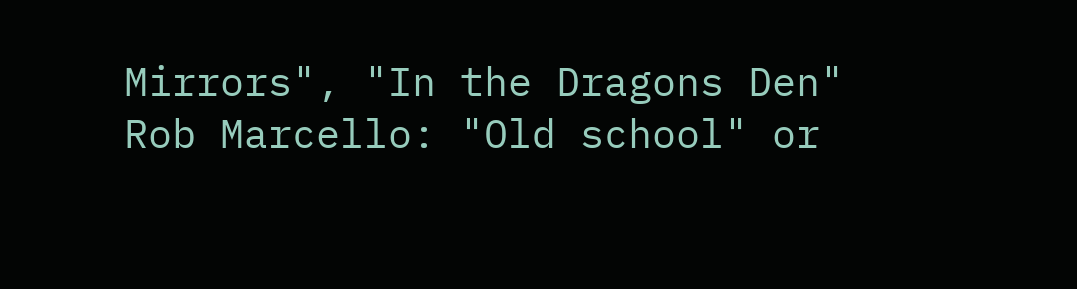Mirrors", "In the Dragons Den"
Rob Marcello: "Old school" or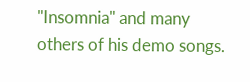"Insomnia" and many others of his demo songs.